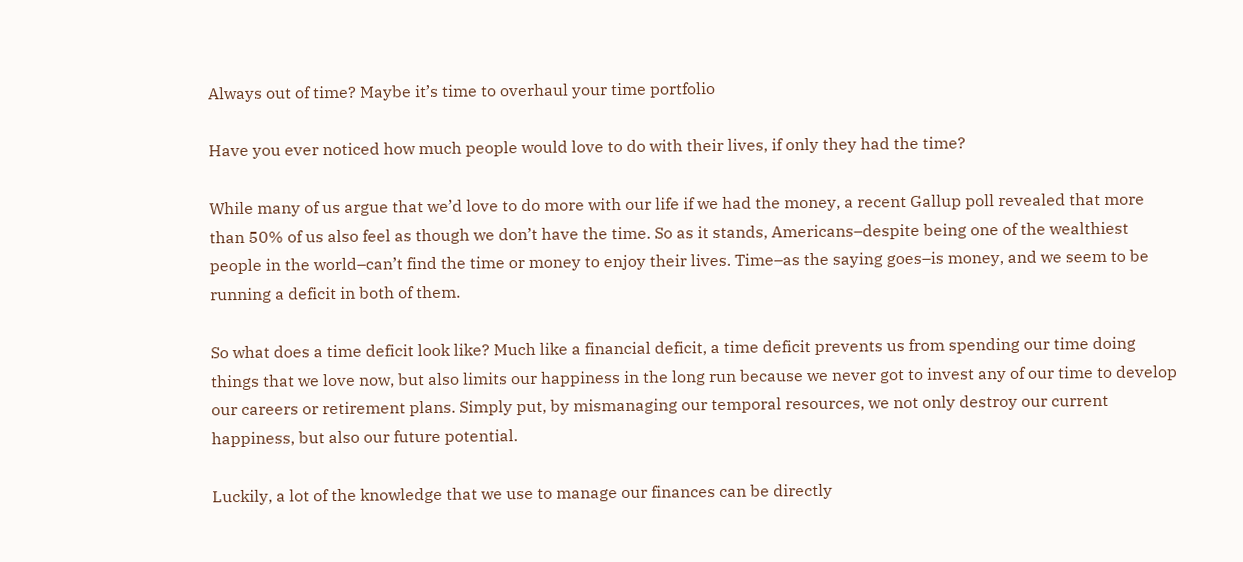Always out of time? Maybe it’s time to overhaul your time portfolio

Have you ever noticed how much people would love to do with their lives, if only they had the time?

While many of us argue that we’d love to do more with our life if we had the money, a recent Gallup poll revealed that more than 50% of us also feel as though we don’t have the time. So as it stands, Americans–despite being one of the wealthiest people in the world–can’t find the time or money to enjoy their lives. Time–as the saying goes–is money, and we seem to be running a deficit in both of them.

So what does a time deficit look like? Much like a financial deficit, a time deficit prevents us from spending our time doing things that we love now, but also limits our happiness in the long run because we never got to invest any of our time to develop our careers or retirement plans. Simply put, by mismanaging our temporal resources, we not only destroy our current happiness, but also our future potential.

Luckily, a lot of the knowledge that we use to manage our finances can be directly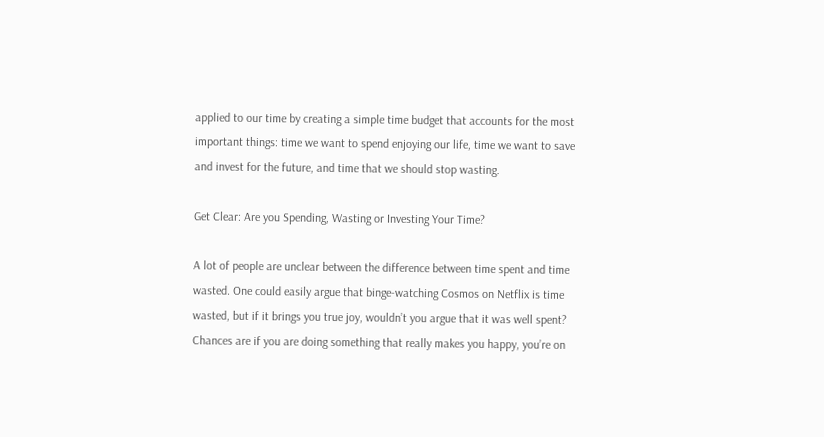applied to our time by creating a simple time budget that accounts for the most important things: time we want to spend enjoying our life, time we want to save and invest for the future, and time that we should stop wasting.

Get Clear: Are you Spending, Wasting or Investing Your Time?

A lot of people are unclear between the difference between time spent and time wasted. One could easily argue that binge-watching Cosmos on Netflix is time wasted, but if it brings you true joy, wouldn’t you argue that it was well spent? Chances are if you are doing something that really makes you happy, you’re on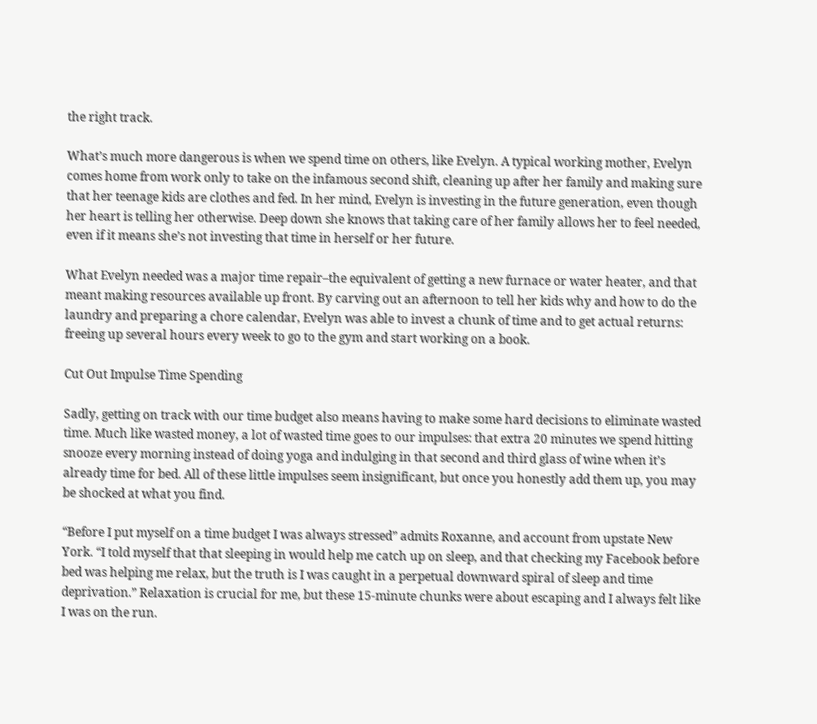the right track.

What’s much more dangerous is when we spend time on others, like Evelyn. A typical working mother, Evelyn comes home from work only to take on the infamous second shift, cleaning up after her family and making sure that her teenage kids are clothes and fed. In her mind, Evelyn is investing in the future generation, even though her heart is telling her otherwise. Deep down she knows that taking care of her family allows her to feel needed, even if it means she’s not investing that time in herself or her future.

What Evelyn needed was a major time repair–the equivalent of getting a new furnace or water heater, and that meant making resources available up front. By carving out an afternoon to tell her kids why and how to do the laundry and preparing a chore calendar, Evelyn was able to invest a chunk of time and to get actual returns: freeing up several hours every week to go to the gym and start working on a book.

Cut Out Impulse Time Spending

Sadly, getting on track with our time budget also means having to make some hard decisions to eliminate wasted time. Much like wasted money, a lot of wasted time goes to our impulses: that extra 20 minutes we spend hitting snooze every morning instead of doing yoga and indulging in that second and third glass of wine when it’s already time for bed. All of these little impulses seem insignificant, but once you honestly add them up, you may be shocked at what you find.

“Before I put myself on a time budget I was always stressed” admits Roxanne, and account from upstate New York. “I told myself that that sleeping in would help me catch up on sleep, and that checking my Facebook before bed was helping me relax, but the truth is I was caught in a perpetual downward spiral of sleep and time deprivation.” Relaxation is crucial for me, but these 15-minute chunks were about escaping and I always felt like I was on the run.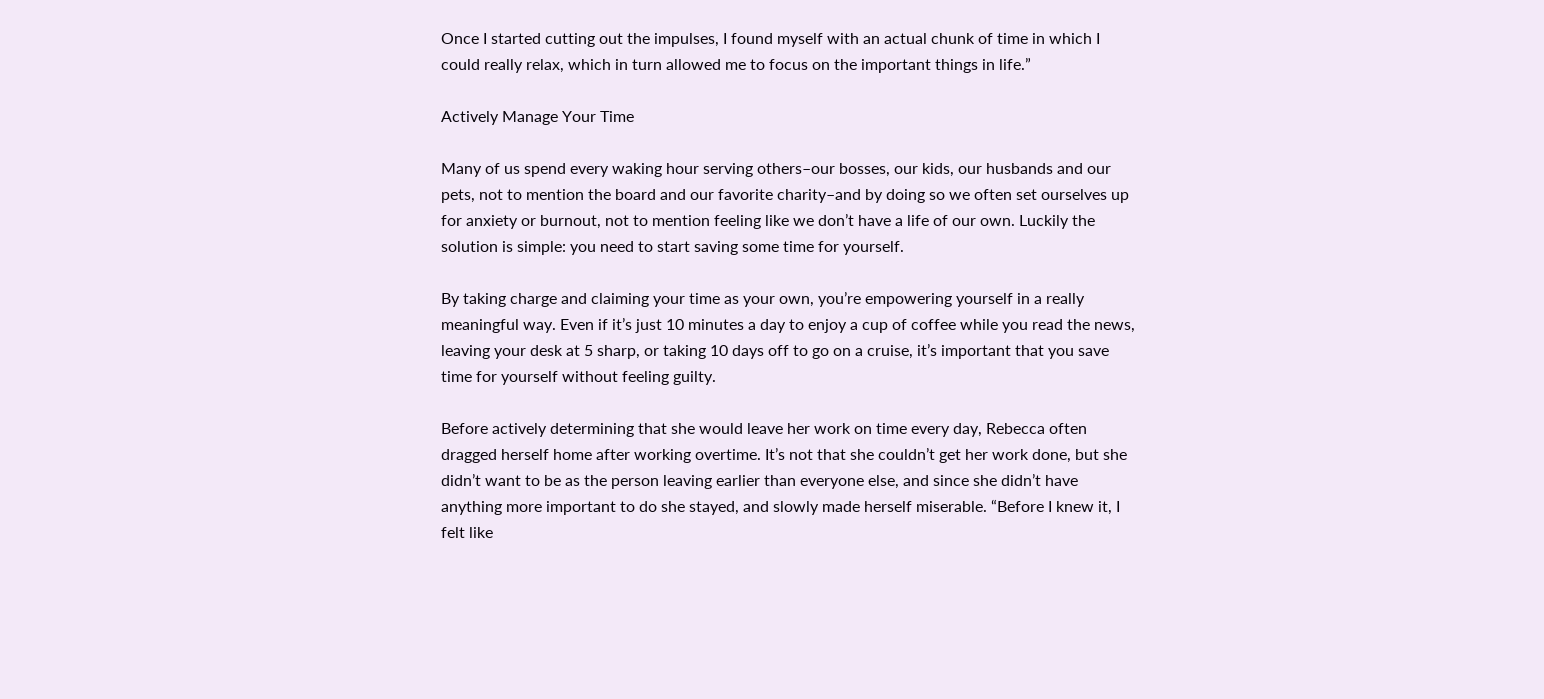Once I started cutting out the impulses, I found myself with an actual chunk of time in which I could really relax, which in turn allowed me to focus on the important things in life.”

Actively Manage Your Time

Many of us spend every waking hour serving others–our bosses, our kids, our husbands and our pets, not to mention the board and our favorite charity–and by doing so we often set ourselves up for anxiety or burnout, not to mention feeling like we don’t have a life of our own. Luckily the solution is simple: you need to start saving some time for yourself.

By taking charge and claiming your time as your own, you’re empowering yourself in a really meaningful way. Even if it’s just 10 minutes a day to enjoy a cup of coffee while you read the news, leaving your desk at 5 sharp, or taking 10 days off to go on a cruise, it’s important that you save time for yourself without feeling guilty.

Before actively determining that she would leave her work on time every day, Rebecca often dragged herself home after working overtime. It’s not that she couldn’t get her work done, but she didn’t want to be as the person leaving earlier than everyone else, and since she didn’t have anything more important to do she stayed, and slowly made herself miserable. “Before I knew it, I felt like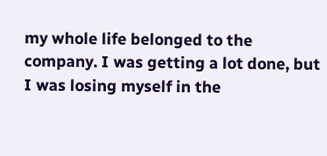my whole life belonged to the company. I was getting a lot done, but I was losing myself in the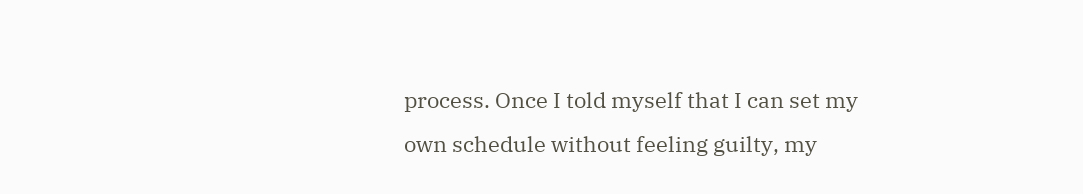process. Once I told myself that I can set my own schedule without feeling guilty, my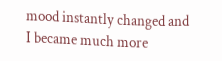mood instantly changed and I became much more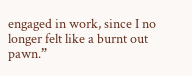engaged in work, since I no longer felt like a burnt out pawn.”